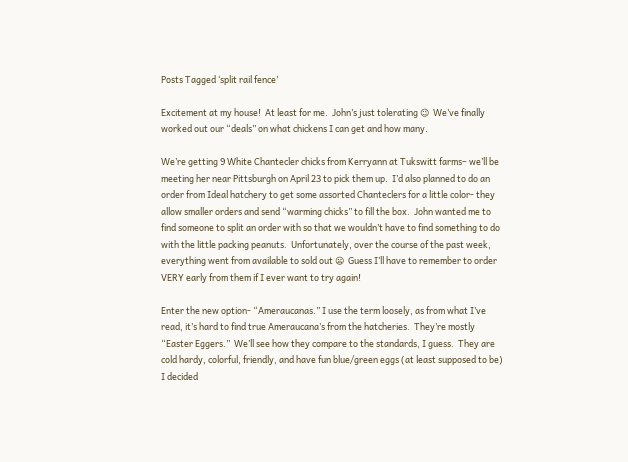Posts Tagged ‘split rail fence’

Excitement at my house!  At least for me.  John’s just tolerating 😉  We’ve finally worked out our “deals” on what chickens I can get and how many.

We’re getting 9 White Chantecler chicks from Kerryann at Tukswitt farms– we’ll be meeting her near Pittsburgh on April 23 to pick them up.  I’d also planned to do an order from Ideal hatchery to get some assorted Chanteclers for a little color- they allow smaller orders and send “warming chicks” to fill the box.  John wanted me to find someone to split an order with so that we wouldn’t have to find something to do with the little packing peanuts.  Unfortunately, over the course of the past week, everything went from available to sold out 😦  Guess I’ll have to remember to order VERY early from them if I ever want to try again!

Enter the new option- “Ameraucanas.” I use the term loosely, as from what I’ve read, it’s hard to find true Ameraucana’s from the hatcheries.  They’re mostly “Easter Eggers.”  We’ll see how they compare to the standards, I guess.  They are cold hardy, colorful, friendly, and have fun blue/green eggs (at least supposed to be) I decided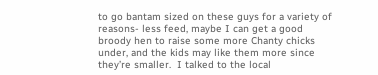to go bantam sized on these guys for a variety of reasons- less feed, maybe I can get a good broody hen to raise some more Chanty chicks under, and the kids may like them more since they’re smaller.  I talked to the local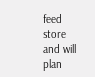feed store and will plan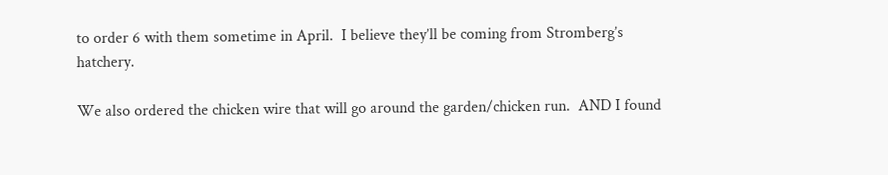to order 6 with them sometime in April.  I believe they’ll be coming from Stromberg’s hatchery.

We also ordered the chicken wire that will go around the garden/chicken run.  AND I found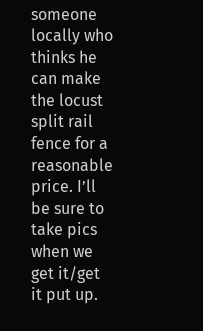someone locally who thinks he can make the locust split rail fence for a reasonable price. I’ll be sure to take pics when we get it/get it put up.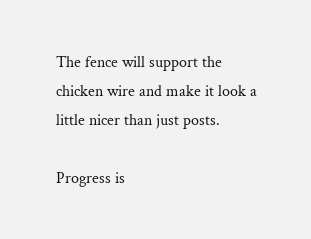The fence will support the chicken wire and make it look a little nicer than just posts.

Progress is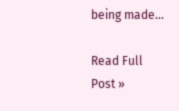being made…

Read Full Post »